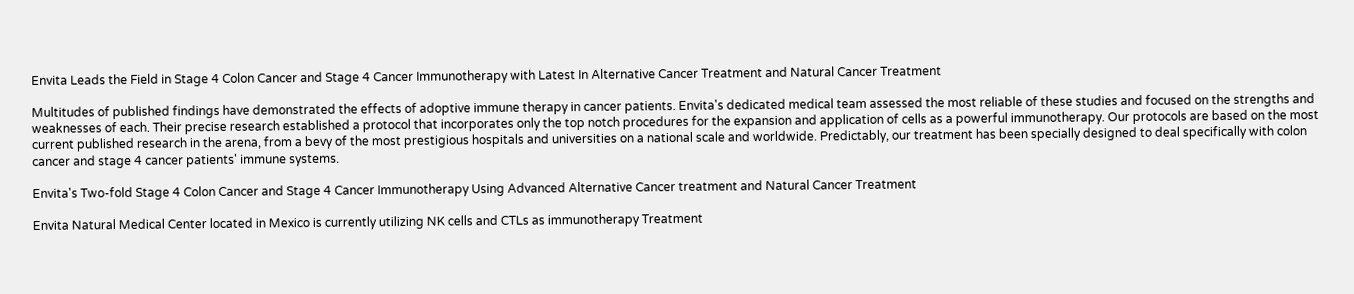Envita Leads the Field in Stage 4 Colon Cancer and Stage 4 Cancer Immunotherapy with Latest In Alternative Cancer Treatment and Natural Cancer Treatment

Multitudes of published findings have demonstrated the effects of adoptive immune therapy in cancer patients. Envita's dedicated medical team assessed the most reliable of these studies and focused on the strengths and weaknesses of each. Their precise research established a protocol that incorporates only the top notch procedures for the expansion and application of cells as a powerful immunotherapy. Our protocols are based on the most current published research in the arena, from a bevy of the most prestigious hospitals and universities on a national scale and worldwide. Predictably, our treatment has been specially designed to deal specifically with colon cancer and stage 4 cancer patients' immune systems.

Envita's Two-fold Stage 4 Colon Cancer and Stage 4 Cancer Immunotherapy Using Advanced Alternative Cancer treatment and Natural Cancer Treatment

Envita Natural Medical Center located in Mexico is currently utilizing NK cells and CTLs as immunotherapy Treatment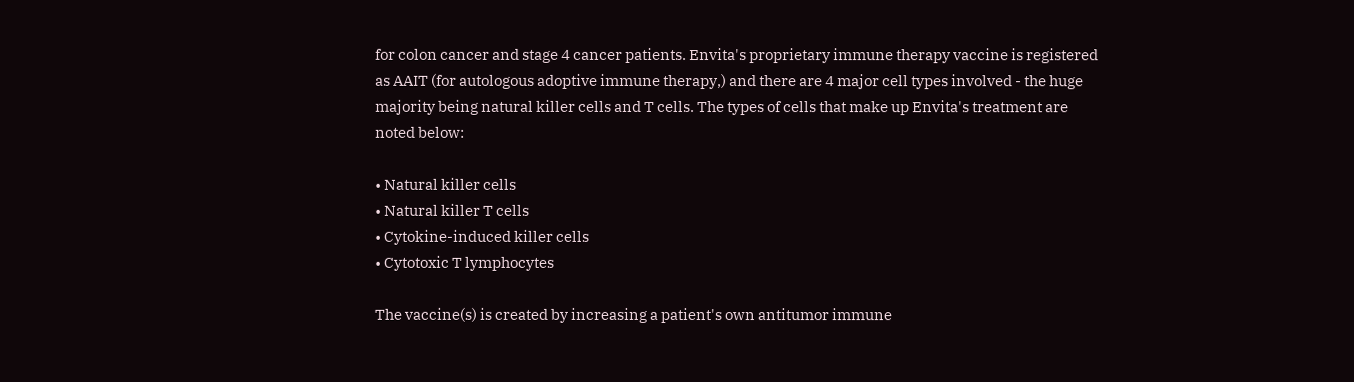for colon cancer and stage 4 cancer patients. Envita's proprietary immune therapy vaccine is registered as AAIT (for autologous adoptive immune therapy,) and there are 4 major cell types involved - the huge majority being natural killer cells and T cells. The types of cells that make up Envita's treatment are noted below:

• Natural killer cells
• Natural killer T cells
• Cytokine-induced killer cells
• Cytotoxic T lymphocytes

The vaccine(s) is created by increasing a patient's own antitumor immune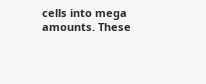cells into mega amounts. These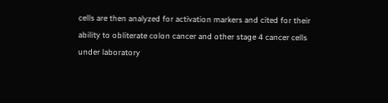cells are then analyzed for activation markers and cited for their ability to obliterate colon cancer and other stage 4 cancer cells under laboratory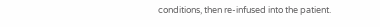conditions, then re-infused into the patient.